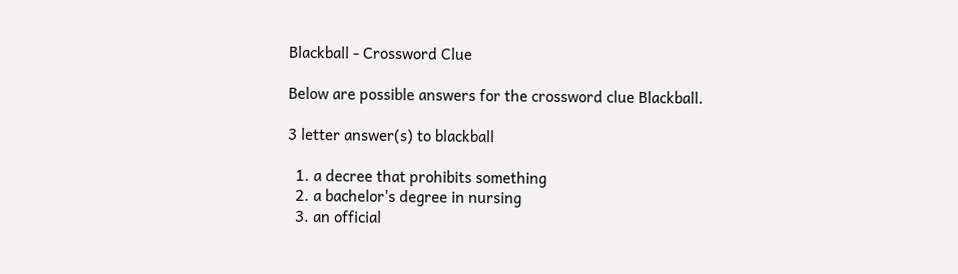Blackball - Crossword Clue

Below are possible answers for the crossword clue Blackball.

3 letter answer(s) to blackball

  1. a decree that prohibits something
  2. a bachelor's degree in nursing
  3. an official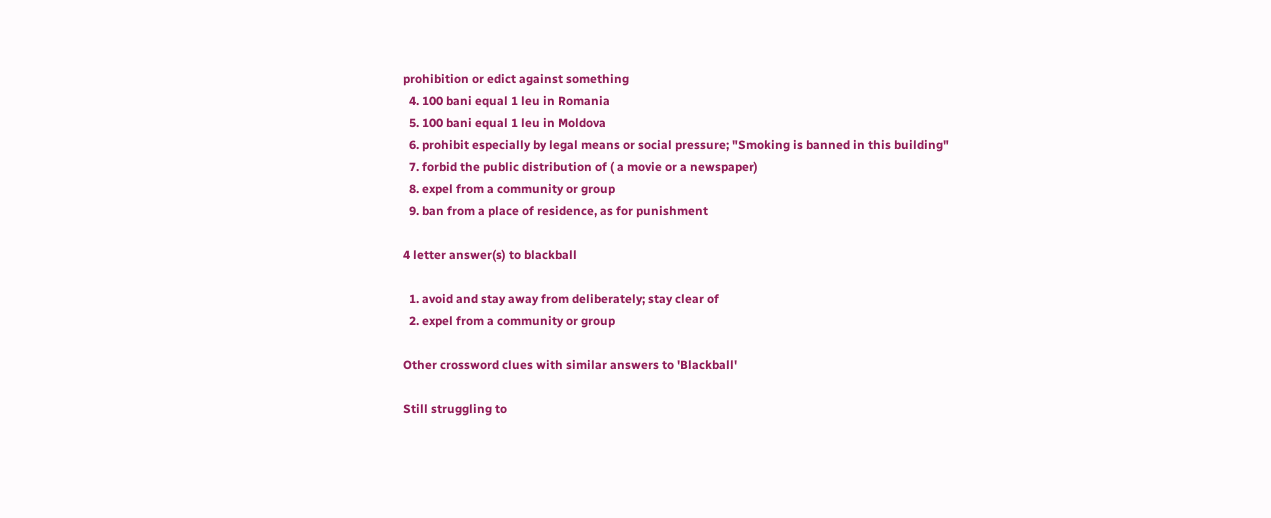prohibition or edict against something
  4. 100 bani equal 1 leu in Romania
  5. 100 bani equal 1 leu in Moldova
  6. prohibit especially by legal means or social pressure; "Smoking is banned in this building"
  7. forbid the public distribution of ( a movie or a newspaper)
  8. expel from a community or group
  9. ban from a place of residence, as for punishment

4 letter answer(s) to blackball

  1. avoid and stay away from deliberately; stay clear of
  2. expel from a community or group

Other crossword clues with similar answers to 'Blackball'

Still struggling to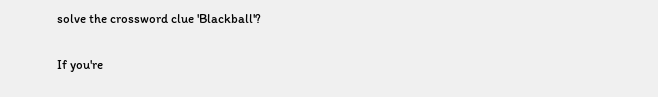solve the crossword clue 'Blackball'?

If you're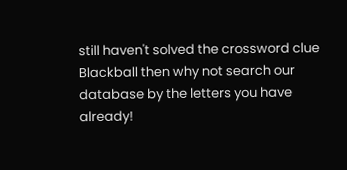still haven't solved the crossword clue Blackball then why not search our database by the letters you have already!